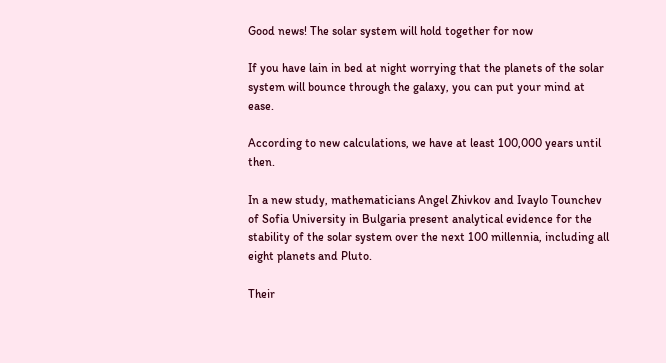Good news! The solar system will hold together for now

If you have lain in bed at night worrying that the planets of the solar system will bounce through the galaxy, you can put your mind at ease.

According to new calculations, we have at least 100,000 years until then.

In a new study, mathematicians Angel Zhivkov and Ivaylo Tounchev of Sofia University in Bulgaria present analytical evidence for the stability of the solar system over the next 100 millennia, including all eight planets and Pluto.

Their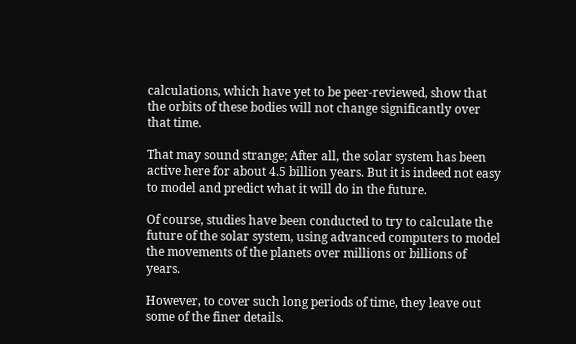calculations, which have yet to be peer-reviewed, show that the orbits of these bodies will not change significantly over that time.

That may sound strange; After all, the solar system has been active here for about 4.5 billion years. But it is indeed not easy to model and predict what it will do in the future.

Of course, studies have been conducted to try to calculate the future of the solar system, using advanced computers to model the movements of the planets over millions or billions of years.

However, to cover such long periods of time, they leave out some of the finer details.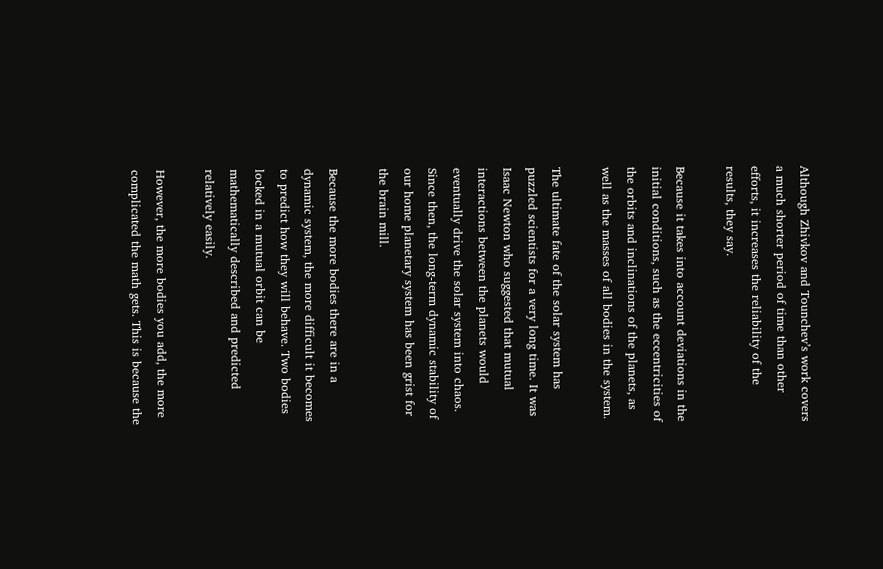Although Zhivkov and Tounchev’s work covers a much shorter period of time than other efforts, it increases the reliability of the results, they say.

Because it takes into account deviations in the initial conditions, such as the eccentricities of the orbits and inclinations of the planets, as well as the masses of all bodies in the system.

The ultimate fate of the solar system has puzzled scientists for a very long time. It was Isaac Newton who suggested that mutual interactions between the planets would eventually drive the solar system into chaos. Since then, the long-term dynamic stability of our home planetary system has been grist for the brain mill.

Because the more bodies there are in a dynamic system, the more difficult it becomes to predict how they will behave. Two bodies locked in a mutual orbit can be mathematically described and predicted relatively easily.

However, the more bodies you add, the more complicated the math gets. This is because the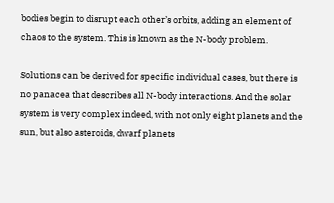bodies begin to disrupt each other’s orbits, adding an element of chaos to the system. This is known as the N-body problem.

Solutions can be derived for specific individual cases, but there is no panacea that describes all N-body interactions. And the solar system is very complex indeed, with not only eight planets and the sun, but also asteroids, dwarf planets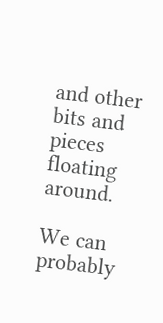and other bits and pieces floating around.

We can probably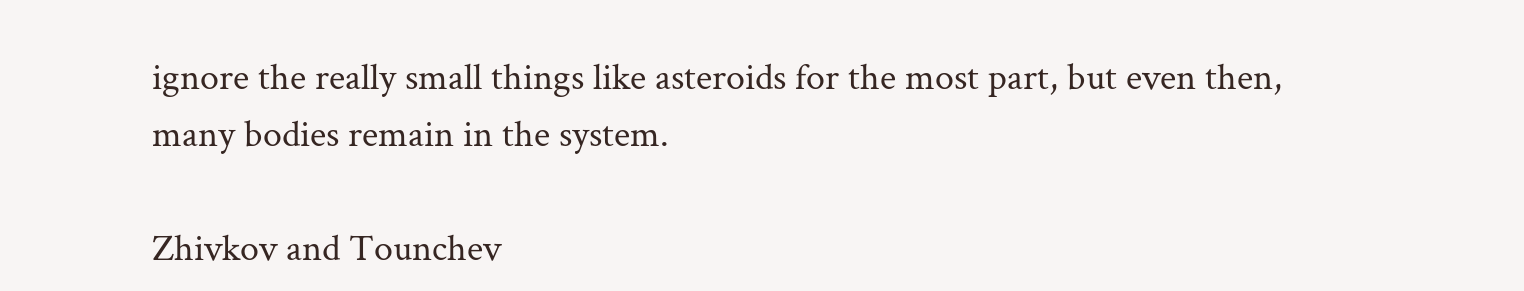ignore the really small things like asteroids for the most part, but even then, many bodies remain in the system.

Zhivkov and Tounchev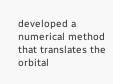developed a numerical method that translates the orbital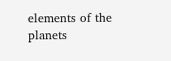elements of the planets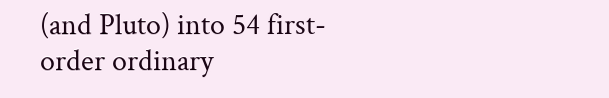(and Pluto) into 54 first-order ordinary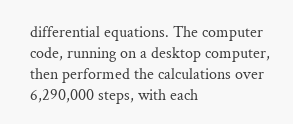differential equations. The computer code, running on a desktop computer, then performed the calculations over 6,290,000 steps, with each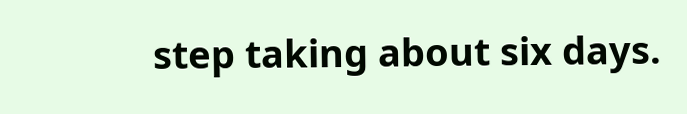step taking about six days.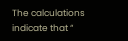The calculations indicate that “